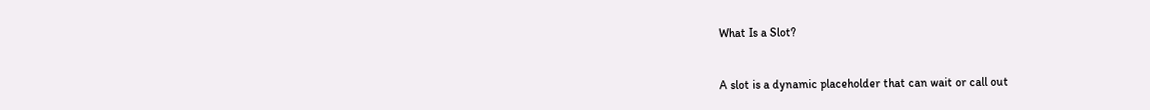What Is a Slot?


A slot is a dynamic placeholder that can wait or call out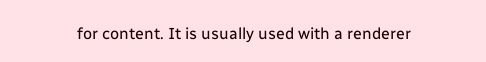for content. It is usually used with a renderer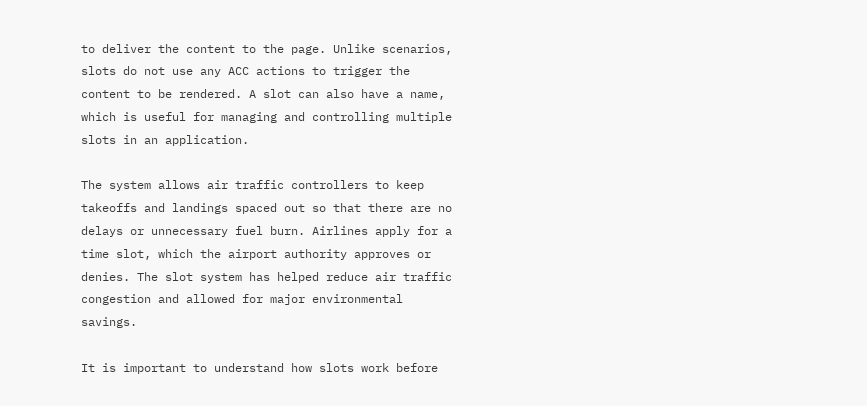to deliver the content to the page. Unlike scenarios, slots do not use any ACC actions to trigger the content to be rendered. A slot can also have a name, which is useful for managing and controlling multiple slots in an application.

The system allows air traffic controllers to keep takeoffs and landings spaced out so that there are no delays or unnecessary fuel burn. Airlines apply for a time slot, which the airport authority approves or denies. The slot system has helped reduce air traffic congestion and allowed for major environmental savings.

It is important to understand how slots work before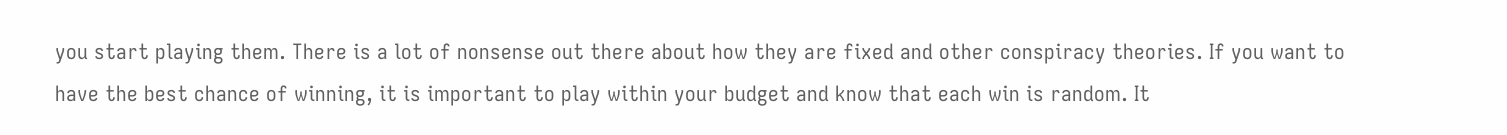you start playing them. There is a lot of nonsense out there about how they are fixed and other conspiracy theories. If you want to have the best chance of winning, it is important to play within your budget and know that each win is random. It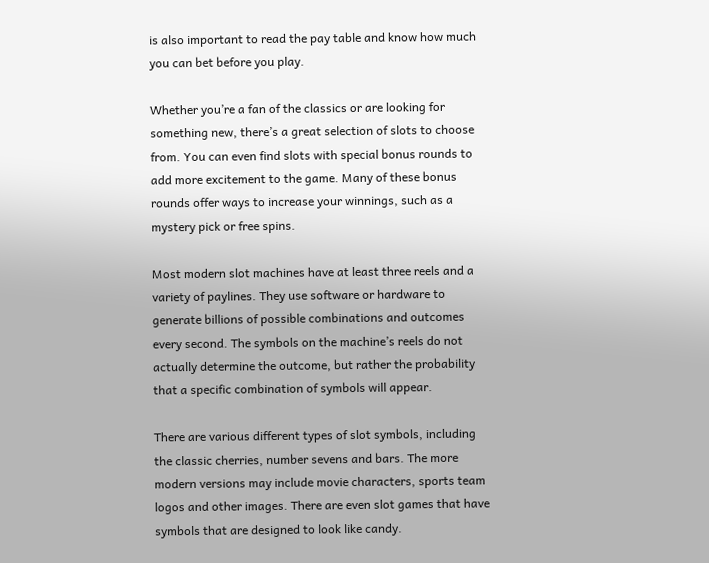is also important to read the pay table and know how much you can bet before you play.

Whether you’re a fan of the classics or are looking for something new, there’s a great selection of slots to choose from. You can even find slots with special bonus rounds to add more excitement to the game. Many of these bonus rounds offer ways to increase your winnings, such as a mystery pick or free spins.

Most modern slot machines have at least three reels and a variety of paylines. They use software or hardware to generate billions of possible combinations and outcomes every second. The symbols on the machine’s reels do not actually determine the outcome, but rather the probability that a specific combination of symbols will appear.

There are various different types of slot symbols, including the classic cherries, number sevens and bars. The more modern versions may include movie characters, sports team logos and other images. There are even slot games that have symbols that are designed to look like candy.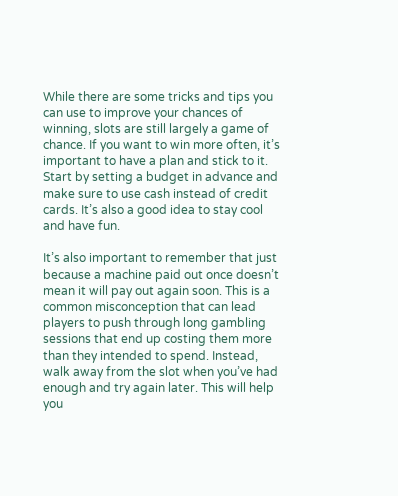While there are some tricks and tips you can use to improve your chances of winning, slots are still largely a game of chance. If you want to win more often, it’s important to have a plan and stick to it. Start by setting a budget in advance and make sure to use cash instead of credit cards. It’s also a good idea to stay cool and have fun.

It’s also important to remember that just because a machine paid out once doesn’t mean it will pay out again soon. This is a common misconception that can lead players to push through long gambling sessions that end up costing them more than they intended to spend. Instead, walk away from the slot when you’ve had enough and try again later. This will help you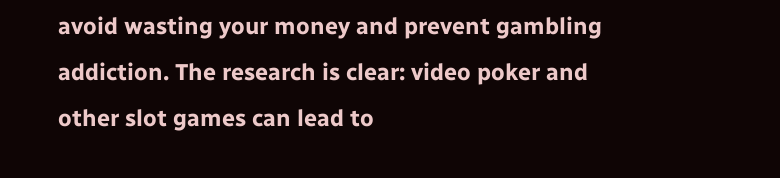avoid wasting your money and prevent gambling addiction. The research is clear: video poker and other slot games can lead to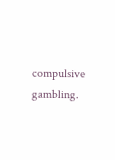compulsive gambling.